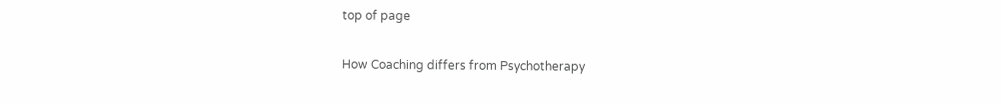top of page

How Coaching differs from Psychotherapy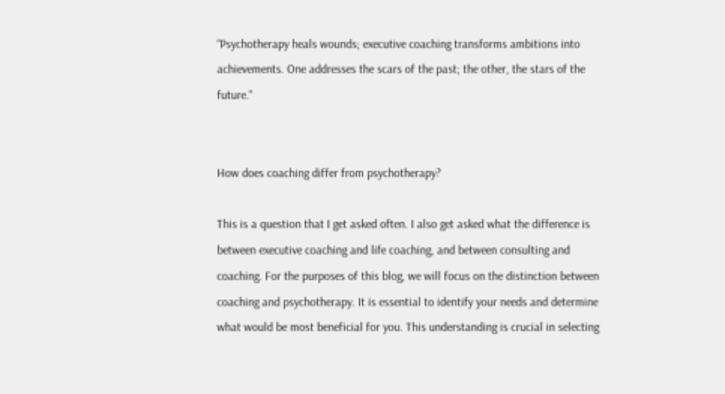“Psychotherapy heals wounds; executive coaching transforms ambitions into achievements. One addresses the scars of the past; the other, the stars of the future."


How does coaching differ from psychotherapy?

This is a question that I get asked often. I also get asked what the difference is between executive coaching and life coaching, and between consulting and coaching. For the purposes of this blog, we will focus on the distinction between coaching and psychotherapy. It is essential to identify your needs and determine what would be most beneficial for you. This understanding is crucial in selecting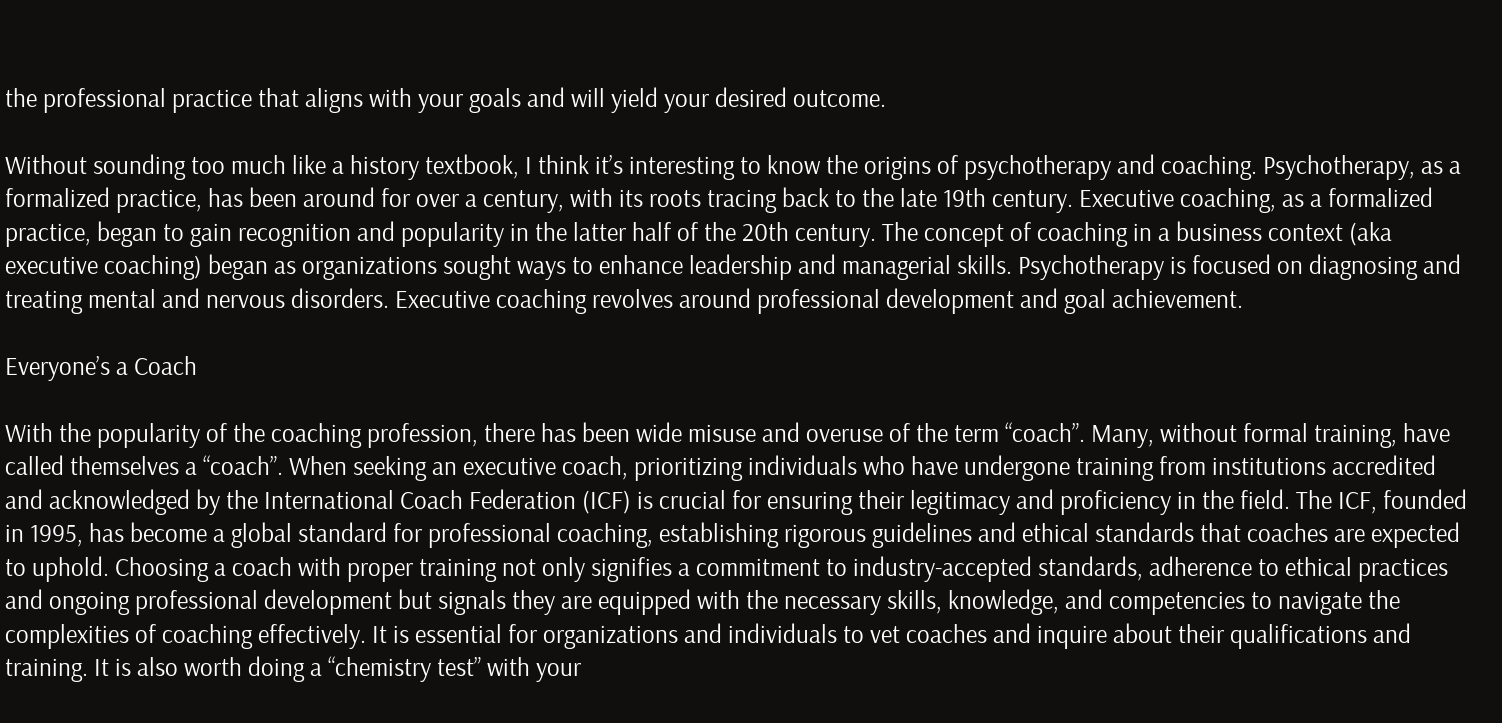the professional practice that aligns with your goals and will yield your desired outcome.

Without sounding too much like a history textbook, I think it’s interesting to know the origins of psychotherapy and coaching. Psychotherapy, as a formalized practice, has been around for over a century, with its roots tracing back to the late 19th century. Executive coaching, as a formalized practice, began to gain recognition and popularity in the latter half of the 20th century. The concept of coaching in a business context (aka executive coaching) began as organizations sought ways to enhance leadership and managerial skills. Psychotherapy is focused on diagnosing and treating mental and nervous disorders. Executive coaching revolves around professional development and goal achievement.

Everyone’s a Coach

With the popularity of the coaching profession, there has been wide misuse and overuse of the term “coach”. Many, without formal training, have called themselves a “coach”. When seeking an executive coach, prioritizing individuals who have undergone training from institutions accredited and acknowledged by the International Coach Federation (ICF) is crucial for ensuring their legitimacy and proficiency in the field. The ICF, founded in 1995, has become a global standard for professional coaching, establishing rigorous guidelines and ethical standards that coaches are expected to uphold. Choosing a coach with proper training not only signifies a commitment to industry-accepted standards, adherence to ethical practices and ongoing professional development but signals they are equipped with the necessary skills, knowledge, and competencies to navigate the complexities of coaching effectively. It is essential for organizations and individuals to vet coaches and inquire about their qualifications and training. It is also worth doing a “chemistry test” with your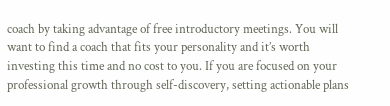coach by taking advantage of free introductory meetings. You will want to find a coach that fits your personality and it’s worth investing this time and no cost to you. If you are focused on your professional growth through self-discovery, setting actionable plans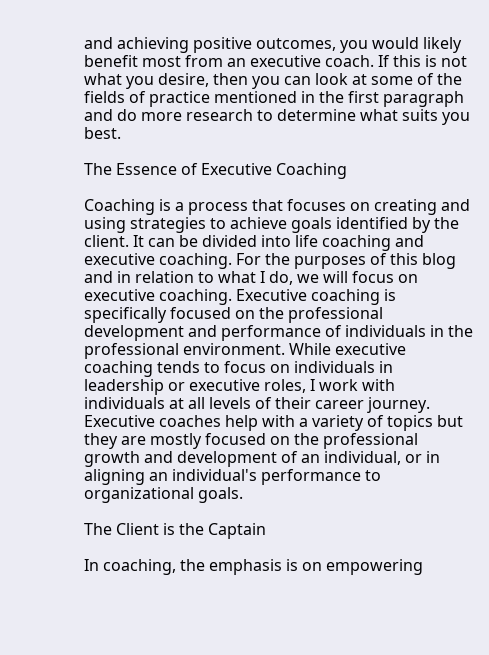and achieving positive outcomes, you would likely benefit most from an executive coach. If this is not what you desire, then you can look at some of the fields of practice mentioned in the first paragraph and do more research to determine what suits you best.

The Essence of Executive Coaching

Coaching is a process that focuses on creating and using strategies to achieve goals identified by the client. It can be divided into life coaching and executive coaching. For the purposes of this blog and in relation to what I do, we will focus on executive coaching. Executive coaching is specifically focused on the professional development and performance of individuals in the professional environment. While executive coaching tends to focus on individuals in leadership or executive roles, I work with individuals at all levels of their career journey. Executive coaches help with a variety of topics but they are mostly focused on the professional growth and development of an individual, or in aligning an individual's performance to organizational goals.

The Client is the Captain

In coaching, the emphasis is on empowering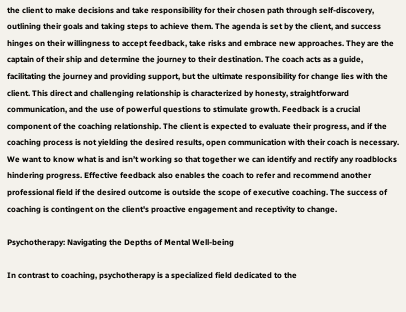the client to make decisions and take responsibility for their chosen path through self-discovery, outlining their goals and taking steps to achieve them. The agenda is set by the client, and success hinges on their willingness to accept feedback, take risks and embrace new approaches. They are the captain of their ship and determine the journey to their destination. The coach acts as a guide, facilitating the journey and providing support, but the ultimate responsibility for change lies with the client. This direct and challenging relationship is characterized by honesty, straightforward communication, and the use of powerful questions to stimulate growth. Feedback is a crucial component of the coaching relationship. The client is expected to evaluate their progress, and if the coaching process is not yielding the desired results, open communication with their coach is necessary. We want to know what is and isn’t working so that together we can identify and rectify any roadblocks hindering progress. Effective feedback also enables the coach to refer and recommend another professional field if the desired outcome is outside the scope of executive coaching. The success of coaching is contingent on the client's proactive engagement and receptivity to change.

Psychotherapy: Navigating the Depths of Mental Well-being

In contrast to coaching, psychotherapy is a specialized field dedicated to the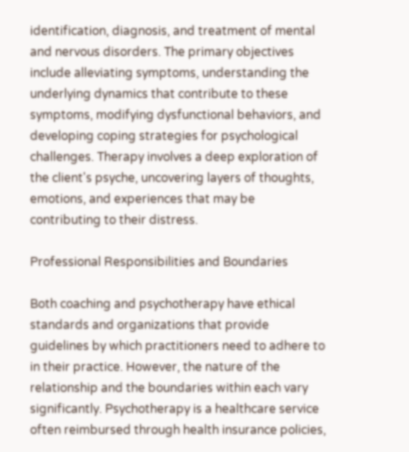identification, diagnosis, and treatment of mental and nervous disorders. The primary objectives include alleviating symptoms, understanding the underlying dynamics that contribute to these symptoms, modifying dysfunctional behaviors, and developing coping strategies for psychological challenges. Therapy involves a deep exploration of the client's psyche, uncovering layers of thoughts, emotions, and experiences that may be contributing to their distress.

Professional Responsibilities and Boundaries

Both coaching and psychotherapy have ethical standards and organizations that provide guidelines by which practitioners need to adhere to in their practice. However, the nature of the relationship and the boundaries within each vary significantly. Psychotherapy is a healthcare service often reimbursed through health insurance policies,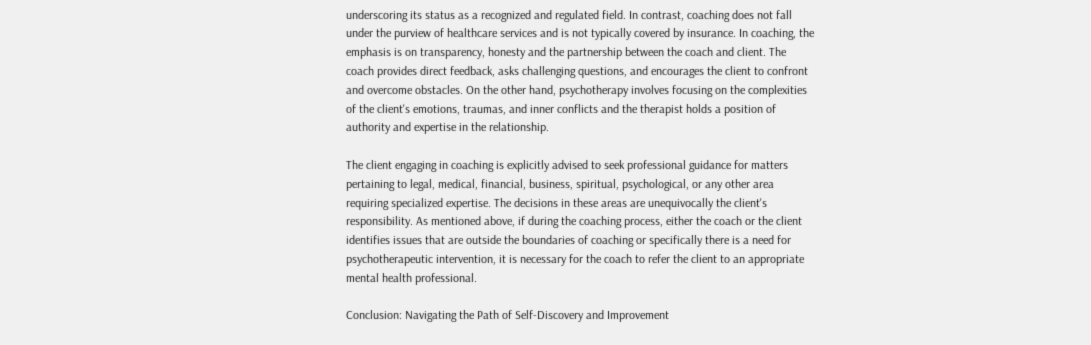underscoring its status as a recognized and regulated field. In contrast, coaching does not fall under the purview of healthcare services and is not typically covered by insurance. In coaching, the emphasis is on transparency, honesty and the partnership between the coach and client. The coach provides direct feedback, asks challenging questions, and encourages the client to confront and overcome obstacles. On the other hand, psychotherapy involves focusing on the complexities of the client's emotions, traumas, and inner conflicts and the therapist holds a position of authority and expertise in the relationship.

The client engaging in coaching is explicitly advised to seek professional guidance for matters pertaining to legal, medical, financial, business, spiritual, psychological, or any other area requiring specialized expertise. The decisions in these areas are unequivocally the client's responsibility. As mentioned above, if during the coaching process, either the coach or the client identifies issues that are outside the boundaries of coaching or specifically there is a need for psychotherapeutic intervention, it is necessary for the coach to refer the client to an appropriate mental health professional.

Conclusion: Navigating the Path of Self-Discovery and Improvement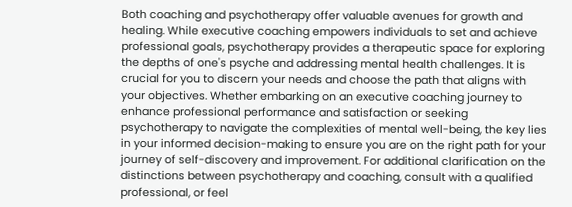Both coaching and psychotherapy offer valuable avenues for growth and healing. While executive coaching empowers individuals to set and achieve professional goals, psychotherapy provides a therapeutic space for exploring the depths of one's psyche and addressing mental health challenges. It is crucial for you to discern your needs and choose the path that aligns with your objectives. Whether embarking on an executive coaching journey to enhance professional performance and satisfaction or seeking psychotherapy to navigate the complexities of mental well-being, the key lies in your informed decision-making to ensure you are on the right path for your journey of self-discovery and improvement. For additional clarification on the distinctions between psychotherapy and coaching, consult with a qualified professional, or feel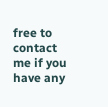free to contact me if you have any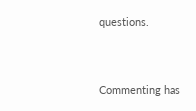questions.


Commenting has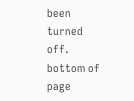been turned off.
bottom of page